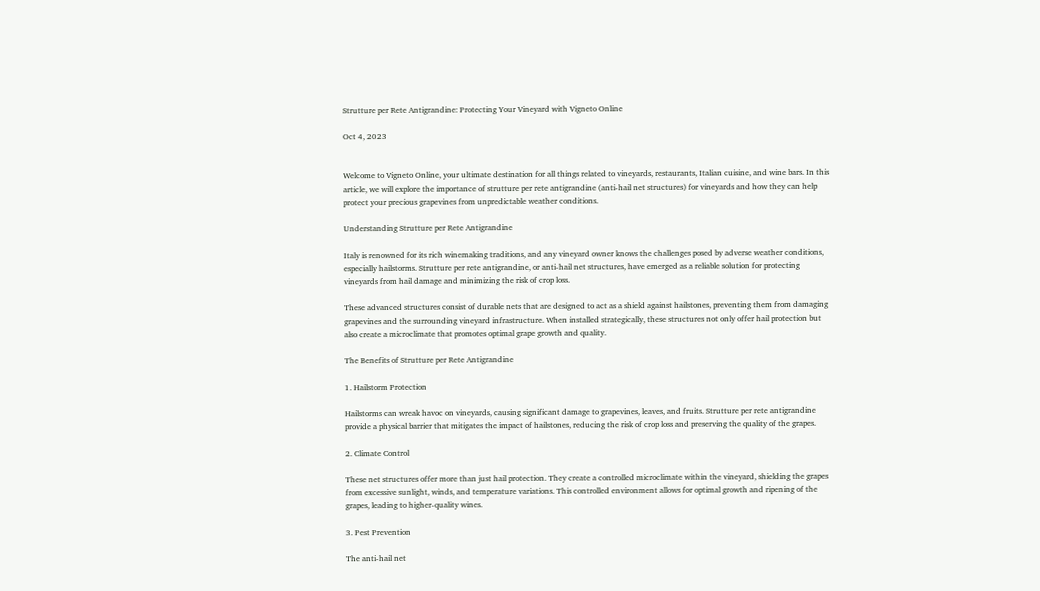Strutture per Rete Antigrandine: Protecting Your Vineyard with Vigneto Online

Oct 4, 2023


Welcome to Vigneto Online, your ultimate destination for all things related to vineyards, restaurants, Italian cuisine, and wine bars. In this article, we will explore the importance of strutture per rete antigrandine (anti-hail net structures) for vineyards and how they can help protect your precious grapevines from unpredictable weather conditions.

Understanding Strutture per Rete Antigrandine

Italy is renowned for its rich winemaking traditions, and any vineyard owner knows the challenges posed by adverse weather conditions, especially hailstorms. Strutture per rete antigrandine, or anti-hail net structures, have emerged as a reliable solution for protecting vineyards from hail damage and minimizing the risk of crop loss.

These advanced structures consist of durable nets that are designed to act as a shield against hailstones, preventing them from damaging grapevines and the surrounding vineyard infrastructure. When installed strategically, these structures not only offer hail protection but also create a microclimate that promotes optimal grape growth and quality.

The Benefits of Strutture per Rete Antigrandine

1. Hailstorm Protection

Hailstorms can wreak havoc on vineyards, causing significant damage to grapevines, leaves, and fruits. Strutture per rete antigrandine provide a physical barrier that mitigates the impact of hailstones, reducing the risk of crop loss and preserving the quality of the grapes.

2. Climate Control

These net structures offer more than just hail protection. They create a controlled microclimate within the vineyard, shielding the grapes from excessive sunlight, winds, and temperature variations. This controlled environment allows for optimal growth and ripening of the grapes, leading to higher-quality wines.

3. Pest Prevention

The anti-hail net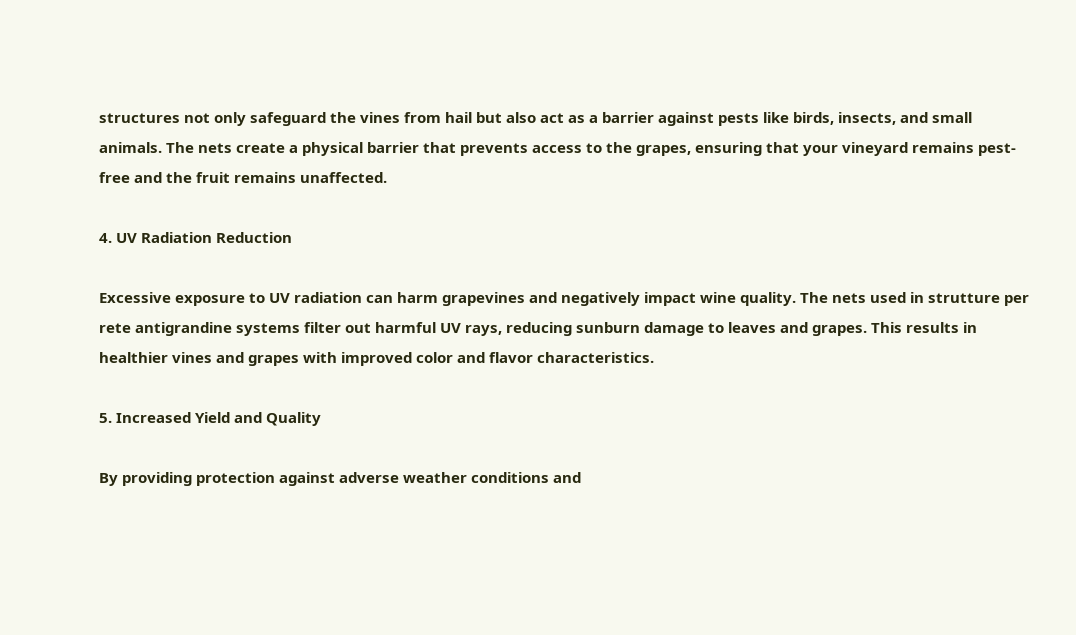structures not only safeguard the vines from hail but also act as a barrier against pests like birds, insects, and small animals. The nets create a physical barrier that prevents access to the grapes, ensuring that your vineyard remains pest-free and the fruit remains unaffected.

4. UV Radiation Reduction

Excessive exposure to UV radiation can harm grapevines and negatively impact wine quality. The nets used in strutture per rete antigrandine systems filter out harmful UV rays, reducing sunburn damage to leaves and grapes. This results in healthier vines and grapes with improved color and flavor characteristics.

5. Increased Yield and Quality

By providing protection against adverse weather conditions and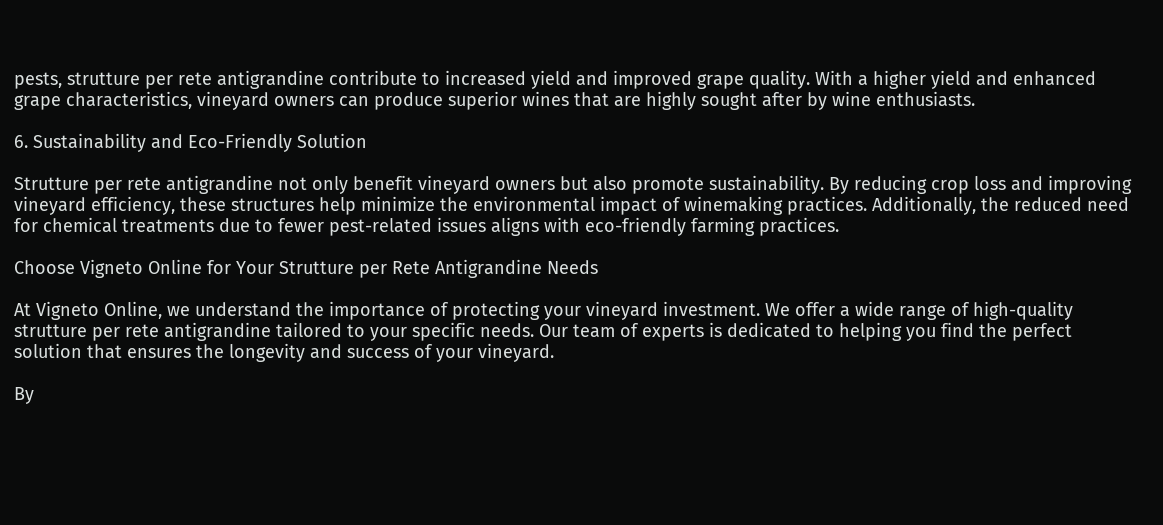pests, strutture per rete antigrandine contribute to increased yield and improved grape quality. With a higher yield and enhanced grape characteristics, vineyard owners can produce superior wines that are highly sought after by wine enthusiasts.

6. Sustainability and Eco-Friendly Solution

Strutture per rete antigrandine not only benefit vineyard owners but also promote sustainability. By reducing crop loss and improving vineyard efficiency, these structures help minimize the environmental impact of winemaking practices. Additionally, the reduced need for chemical treatments due to fewer pest-related issues aligns with eco-friendly farming practices.

Choose Vigneto Online for Your Strutture per Rete Antigrandine Needs

At Vigneto Online, we understand the importance of protecting your vineyard investment. We offer a wide range of high-quality strutture per rete antigrandine tailored to your specific needs. Our team of experts is dedicated to helping you find the perfect solution that ensures the longevity and success of your vineyard.

By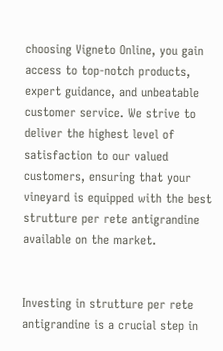choosing Vigneto Online, you gain access to top-notch products, expert guidance, and unbeatable customer service. We strive to deliver the highest level of satisfaction to our valued customers, ensuring that your vineyard is equipped with the best strutture per rete antigrandine available on the market.


Investing in strutture per rete antigrandine is a crucial step in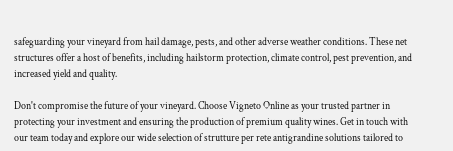safeguarding your vineyard from hail damage, pests, and other adverse weather conditions. These net structures offer a host of benefits, including hailstorm protection, climate control, pest prevention, and increased yield and quality.

Don't compromise the future of your vineyard. Choose Vigneto Online as your trusted partner in protecting your investment and ensuring the production of premium quality wines. Get in touch with our team today and explore our wide selection of strutture per rete antigrandine solutions tailored to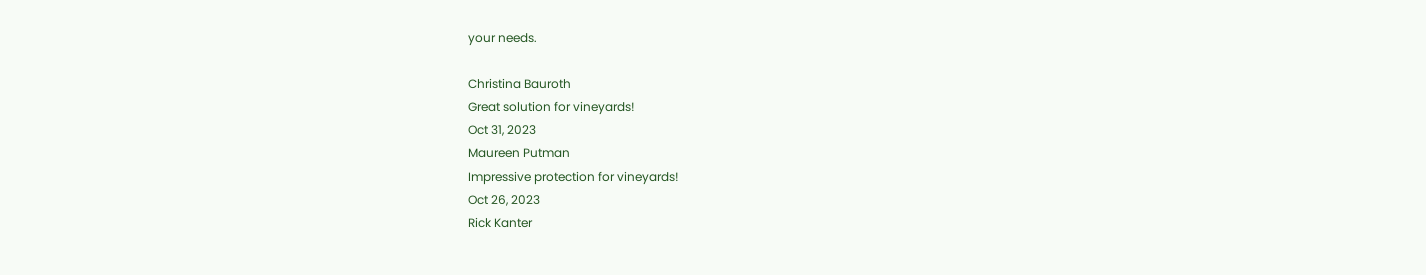your needs.

Christina Bauroth
Great solution for vineyards!
Oct 31, 2023
Maureen Putman
Impressive protection for vineyards!
Oct 26, 2023
Rick Kanter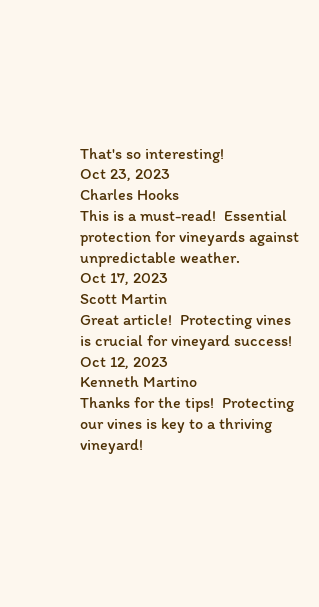That's so interesting!
Oct 23, 2023
Charles Hooks
This is a must-read!  Essential protection for vineyards against unpredictable weather.
Oct 17, 2023
Scott Martin
Great article!  Protecting vines is crucial for vineyard success!
Oct 12, 2023
Kenneth Martino
Thanks for the tips!  Protecting our vines is key to a thriving vineyard!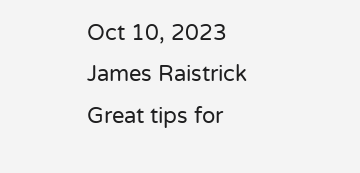Oct 10, 2023
James Raistrick
Great tips for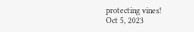protecting vines!
Oct 5, 2023